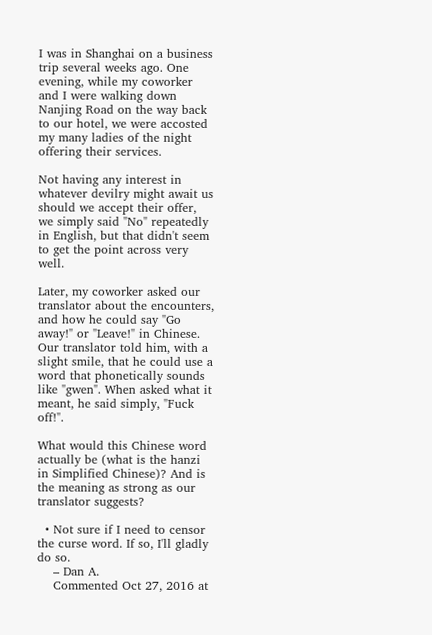I was in Shanghai on a business trip several weeks ago. One evening, while my coworker and I were walking down Nanjing Road on the way back to our hotel, we were accosted my many ladies of the night offering their services.

Not having any interest in whatever devilry might await us should we accept their offer, we simply said "No" repeatedly in English, but that didn't seem to get the point across very well.

Later, my coworker asked our translator about the encounters, and how he could say "Go away!" or "Leave!" in Chinese. Our translator told him, with a slight smile, that he could use a word that phonetically sounds like "gwen". When asked what it meant, he said simply, "Fuck off!".

What would this Chinese word actually be (what is the hanzi in Simplified Chinese)? And is the meaning as strong as our translator suggests?

  • Not sure if I need to censor the curse word. If so, I'll gladly do so.
    – Dan A.
    Commented Oct 27, 2016 at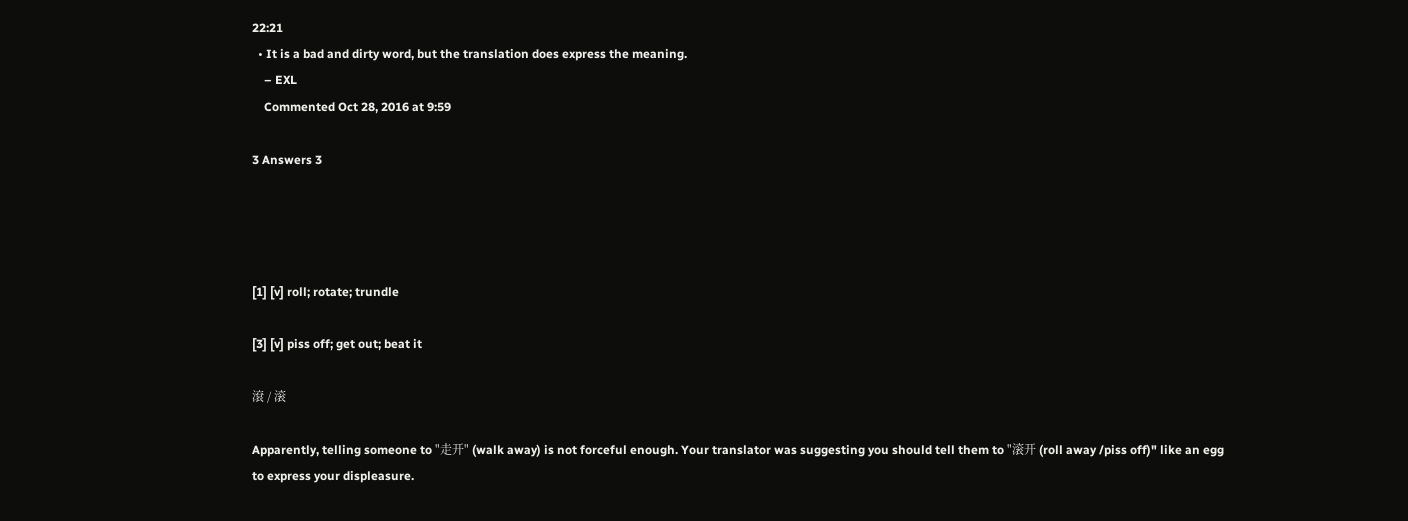22:21
  • It is a bad and dirty word, but the translation does express the meaning.
    – EXL
    Commented Oct 28, 2016 at 9:59

3 Answers 3




[1] [v] roll; rotate; trundle

[3] [v] piss off; get out; beat it

滾 / 滚

Apparently, telling someone to "走开" (walk away) is not forceful enough. Your translator was suggesting you should tell them to "滚开 (roll away /piss off)" like an egg to express your displeasure.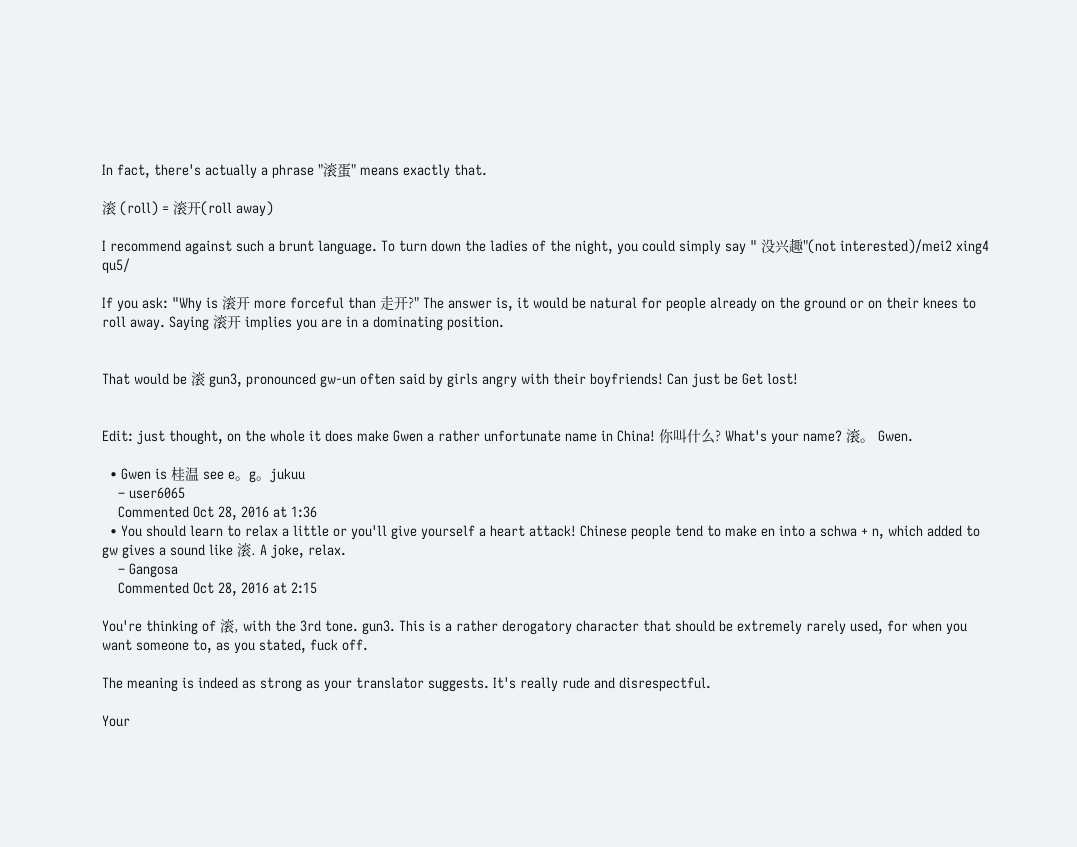In fact, there's actually a phrase "滚蛋" means exactly that.

滚 (roll) = 滚开(roll away)

I recommend against such a brunt language. To turn down the ladies of the night, you could simply say " 没兴趣"(not interested)/mei2 xing4 qu5/

If you ask: "Why is 滚开 more forceful than 走开?" The answer is, it would be natural for people already on the ground or on their knees to roll away. Saying 滚开 implies you are in a dominating position.


That would be 滚 gun3, pronounced gw-un often said by girls angry with their boyfriends! Can just be Get lost!


Edit: just thought, on the whole it does make Gwen a rather unfortunate name in China! 你叫什么? What's your name? 滚。 Gwen.

  • Gwen is 桂温 see e。g。jukuu
    – user6065
    Commented Oct 28, 2016 at 1:36
  • You should learn to relax a little or you'll give yourself a heart attack! Chinese people tend to make en into a schwa + n, which added to gw gives a sound like 滚. A joke, relax.
    – Gangosa
    Commented Oct 28, 2016 at 2:15

You're thinking of 滚, with the 3rd tone. gun3. This is a rather derogatory character that should be extremely rarely used, for when you want someone to, as you stated, fuck off.

The meaning is indeed as strong as your translator suggests. It's really rude and disrespectful.

Your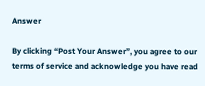Answer

By clicking “Post Your Answer”, you agree to our terms of service and acknowledge you have read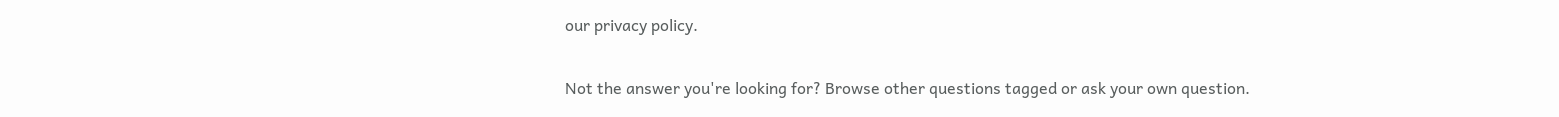our privacy policy.

Not the answer you're looking for? Browse other questions tagged or ask your own question.